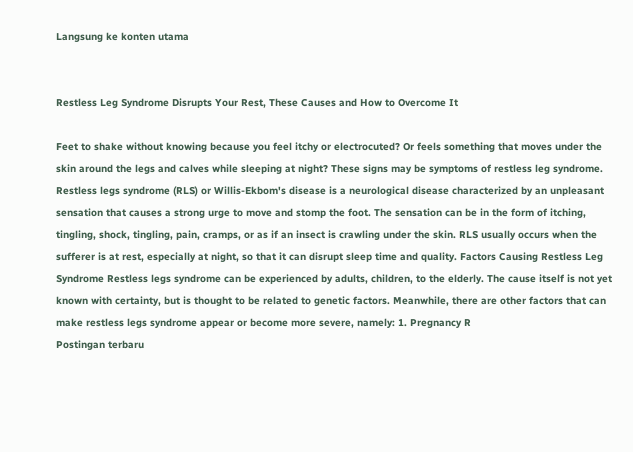Langsung ke konten utama


Restless Leg Syndrome Disrupts Your Rest, These Causes and How to Overcome It

Feet to shake without knowing because you feel itchy or electrocuted? Or feels something that moves under the skin around the legs and calves while sleeping at night? These signs may be symptoms of restless leg syndrome. Restless legs syndrome (RLS) or Willis-Ekbom's disease is a neurological disease characterized by an unpleasant sensation that causes a strong urge to move and stomp the foot. The sensation can be in the form of itching, tingling, shock, tingling, pain, cramps, or as if an insect is crawling under the skin. RLS usually occurs when the sufferer is at rest, especially at night, so that it can disrupt sleep time and quality. Factors Causing Restless Leg Syndrome Restless legs syndrome can be experienced by adults, children, to the elderly. The cause itself is not yet known with certainty, but is thought to be related to genetic factors. Meanwhile, there are other factors that can make restless legs syndrome appear or become more severe, namely: 1. Pregnancy R
Postingan terbaru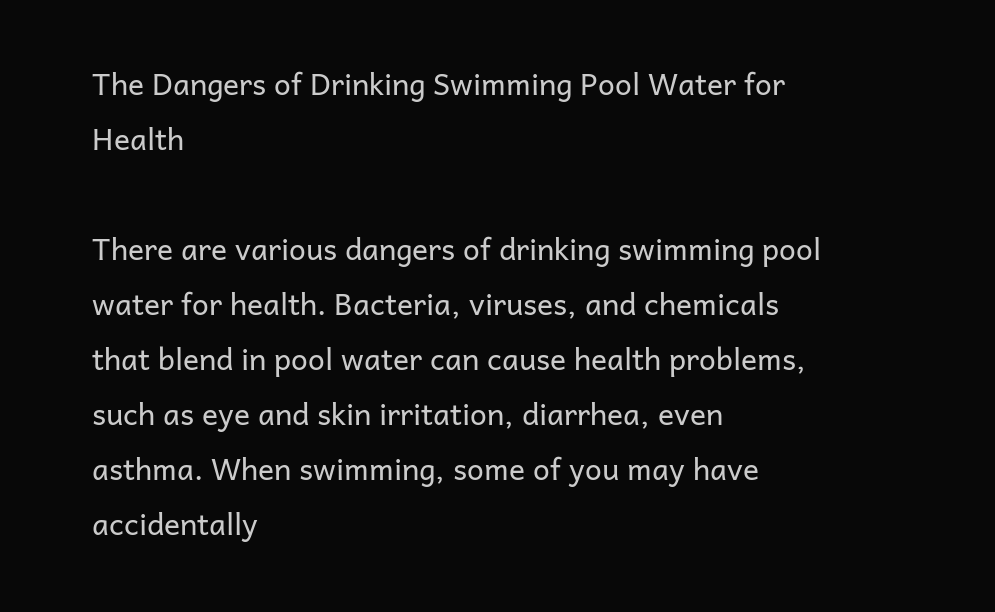The Dangers of Drinking Swimming Pool Water for Health

There are various dangers of drinking swimming pool water for health. Bacteria, viruses, and chemicals that blend in pool water can cause health problems, such as eye and skin irritation, diarrhea, even asthma. When swimming, some of you may have accidentally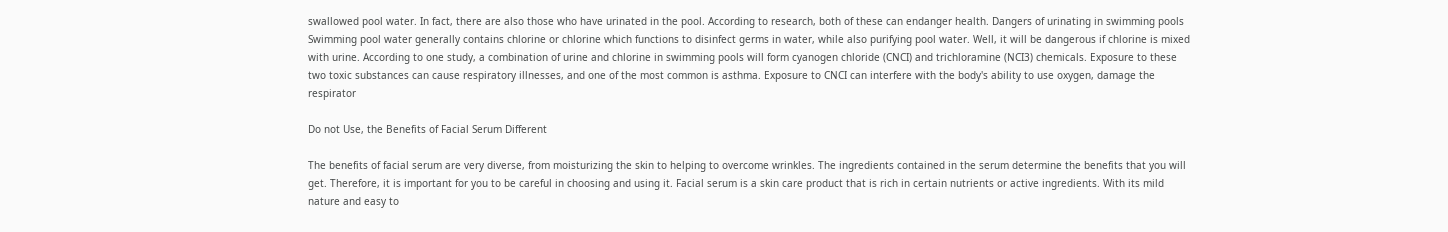swallowed pool water. In fact, there are also those who have urinated in the pool. According to research, both of these can endanger health. Dangers of urinating in swimming pools Swimming pool water generally contains chlorine or chlorine which functions to disinfect germs in water, while also purifying pool water. Well, it will be dangerous if chlorine is mixed with urine. According to one study, a combination of urine and chlorine in swimming pools will form cyanogen chloride (CNCI) and trichloramine (NCI3) chemicals. Exposure to these two toxic substances can cause respiratory illnesses, and one of the most common is asthma. Exposure to CNCI can interfere with the body's ability to use oxygen, damage the respirator

Do not Use, the Benefits of Facial Serum Different

The benefits of facial serum are very diverse, from moisturizing the skin to helping to overcome wrinkles. The ingredients contained in the serum determine the benefits that you will get. Therefore, it is important for you to be careful in choosing and using it. Facial serum is a skin care product that is rich in certain nutrients or active ingredients. With its mild nature and easy to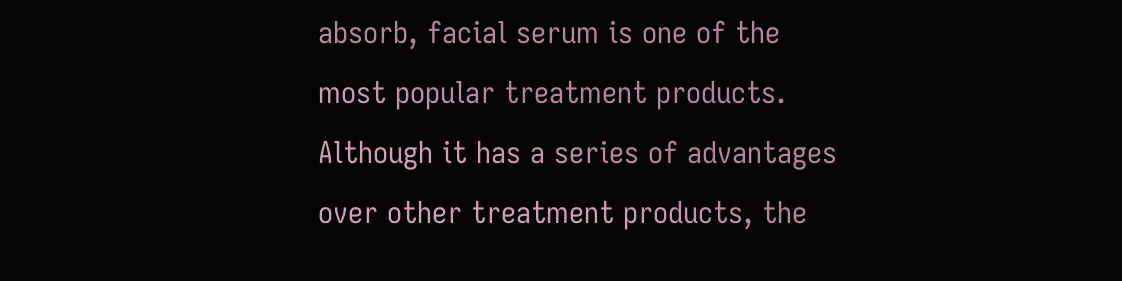absorb, facial serum is one of the most popular treatment products. Although it has a series of advantages over other treatment products, the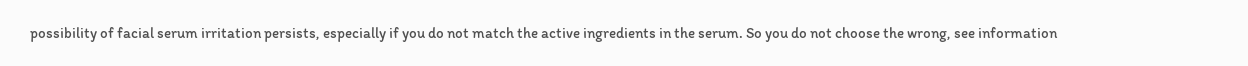possibility of facial serum irritation persists, especially if you do not match the active ingredients in the serum. So you do not choose the wrong, see information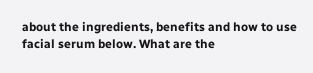about the ingredients, benefits and how to use facial serum below. What are the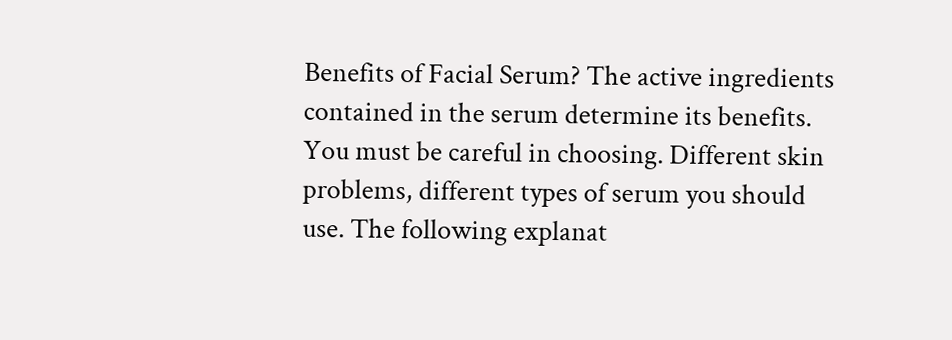Benefits of Facial Serum? The active ingredients contained in the serum determine its benefits. You must be careful in choosing. Different skin problems, different types of serum you should use. The following explanat